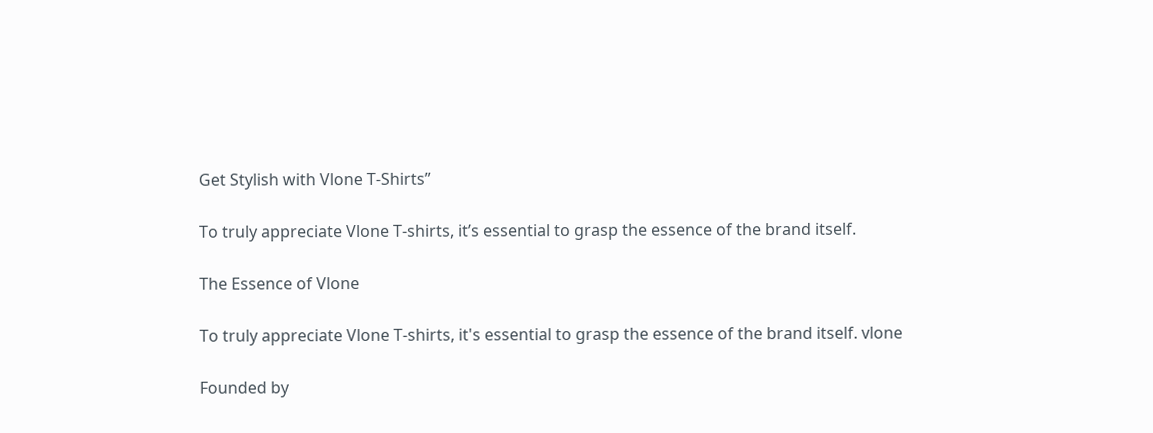Get Stylish with Vlone T-Shirts”

To truly appreciate Vlone T-shirts, it’s essential to grasp the essence of the brand itself.

The Essence of Vlone

To truly appreciate Vlone T-shirts, it's essential to grasp the essence of the brand itself. vlone

Founded by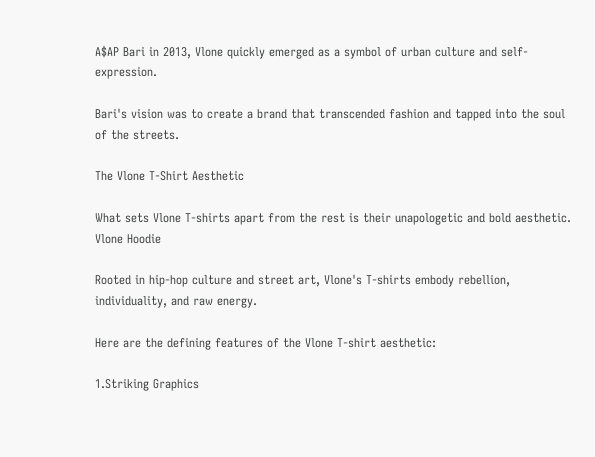A$AP Bari in 2013, Vlone quickly emerged as a symbol of urban culture and self-expression.

Bari's vision was to create a brand that transcended fashion and tapped into the soul of the streets.

The Vlone T-Shirt Aesthetic

What sets Vlone T-shirts apart from the rest is their unapologetic and bold aesthetic. Vlone Hoodie

Rooted in hip-hop culture and street art, Vlone's T-shirts embody rebellion, individuality, and raw energy.

Here are the defining features of the Vlone T-shirt aesthetic:

1.Striking Graphics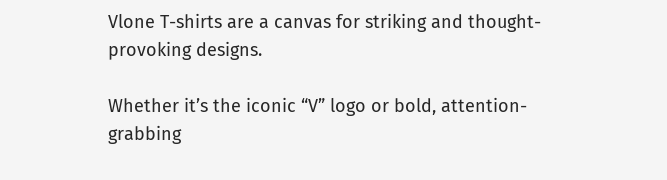Vlone T-shirts are a canvas for striking and thought-provoking designs.

Whether it’s the iconic “V” logo or bold, attention-grabbing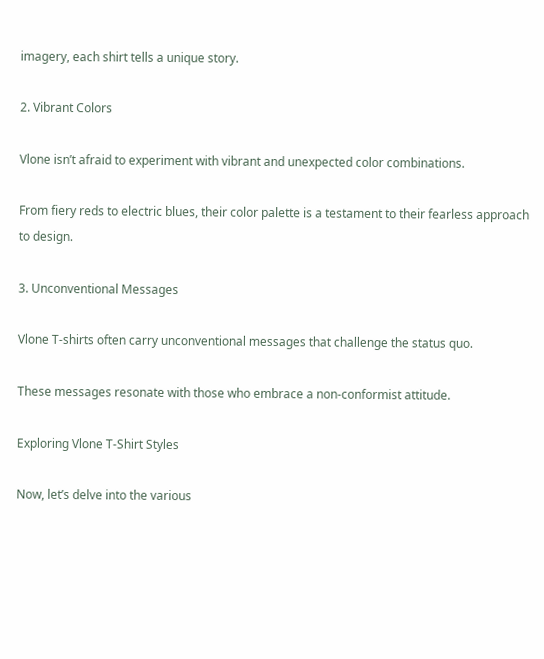imagery, each shirt tells a unique story.

2. Vibrant Colors

Vlone isn’t afraid to experiment with vibrant and unexpected color combinations.

From fiery reds to electric blues, their color palette is a testament to their fearless approach to design.

3. Unconventional Messages

Vlone T-shirts often carry unconventional messages that challenge the status quo.

These messages resonate with those who embrace a non-conformist attitude.

Exploring Vlone T-Shirt Styles

Now, let’s delve into the various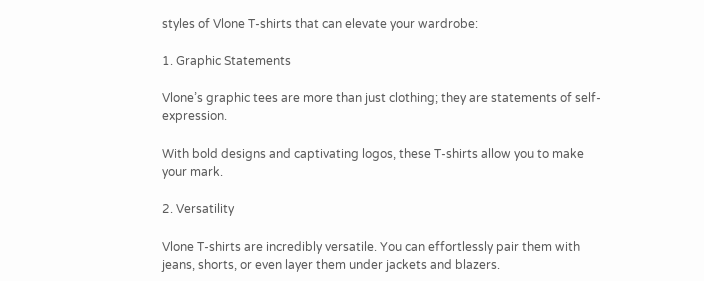styles of Vlone T-shirts that can elevate your wardrobe:

1. Graphic Statements

Vlone’s graphic tees are more than just clothing; they are statements of self-expression.

With bold designs and captivating logos, these T-shirts allow you to make your mark.

2. Versatility

Vlone T-shirts are incredibly versatile. You can effortlessly pair them with jeans, shorts, or even layer them under jackets and blazers.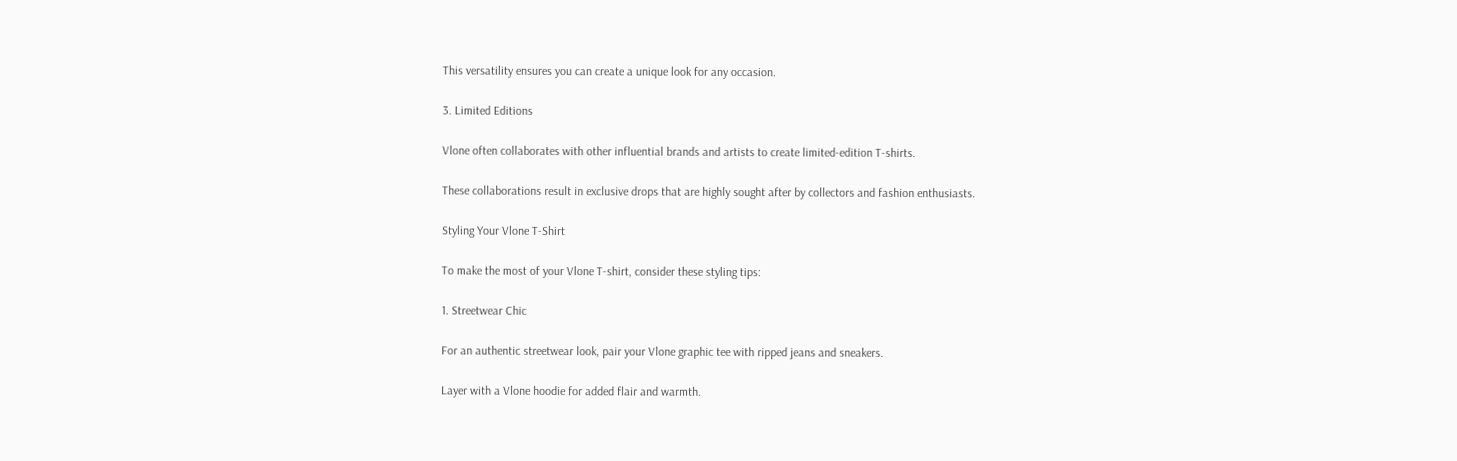This versatility ensures you can create a unique look for any occasion.

3. Limited Editions

Vlone often collaborates with other influential brands and artists to create limited-edition T-shirts.

These collaborations result in exclusive drops that are highly sought after by collectors and fashion enthusiasts.

Styling Your Vlone T-Shirt

To make the most of your Vlone T-shirt, consider these styling tips:

1. Streetwear Chic

For an authentic streetwear look, pair your Vlone graphic tee with ripped jeans and sneakers.

Layer with a Vlone hoodie for added flair and warmth.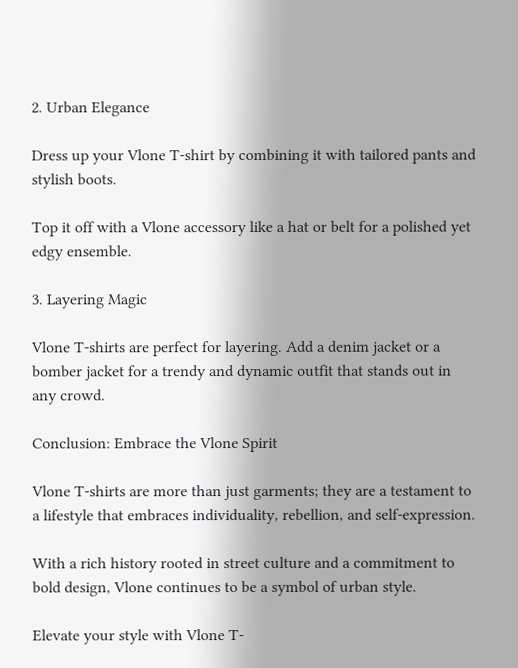2. Urban Elegance

Dress up your Vlone T-shirt by combining it with tailored pants and stylish boots.

Top it off with a Vlone accessory like a hat or belt for a polished yet edgy ensemble.

3. Layering Magic

Vlone T-shirts are perfect for layering. Add a denim jacket or a bomber jacket for a trendy and dynamic outfit that stands out in any crowd.

Conclusion: Embrace the Vlone Spirit

Vlone T-shirts are more than just garments; they are a testament to a lifestyle that embraces individuality, rebellion, and self-expression.

With a rich history rooted in street culture and a commitment to bold design, Vlone continues to be a symbol of urban style.

Elevate your style with Vlone T-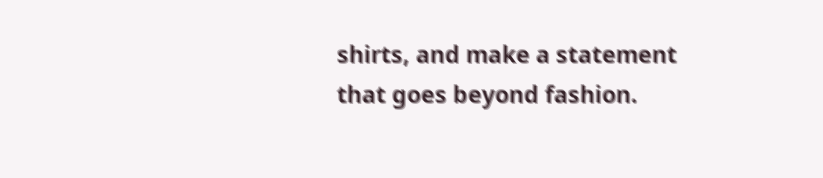shirts, and make a statement that goes beyond fashion.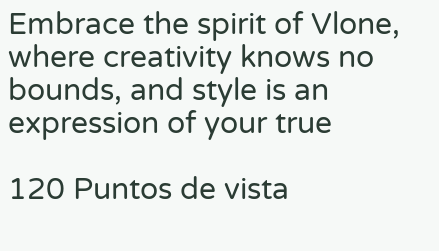Embrace the spirit of Vlone, where creativity knows no bounds, and style is an expression of your true

120 Puntos de vista